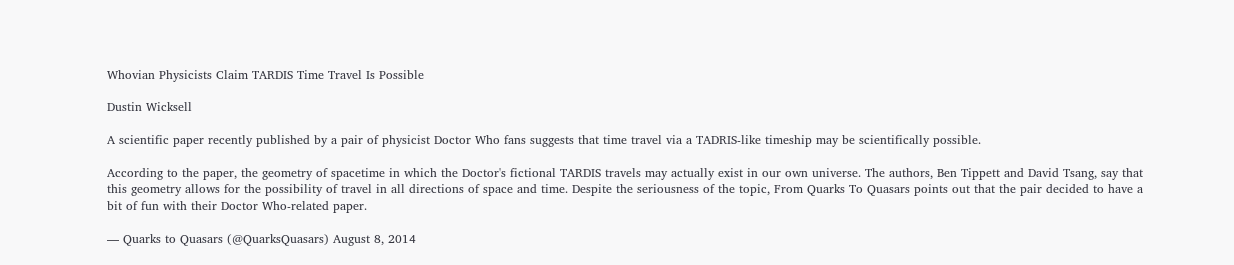Whovian Physicists Claim TARDIS Time Travel Is Possible

Dustin Wicksell

A scientific paper recently published by a pair of physicist Doctor Who fans suggests that time travel via a TADRIS-like timeship may be scientifically possible.

According to the paper, the geometry of spacetime in which the Doctor's fictional TARDIS travels may actually exist in our own universe. The authors, Ben Tippett and David Tsang, say that this geometry allows for the possibility of travel in all directions of space and time. Despite the seriousness of the topic, From Quarks To Quasars points out that the pair decided to have a bit of fun with their Doctor Who-related paper.

— Quarks to Quasars (@QuarksQuasars) August 8, 2014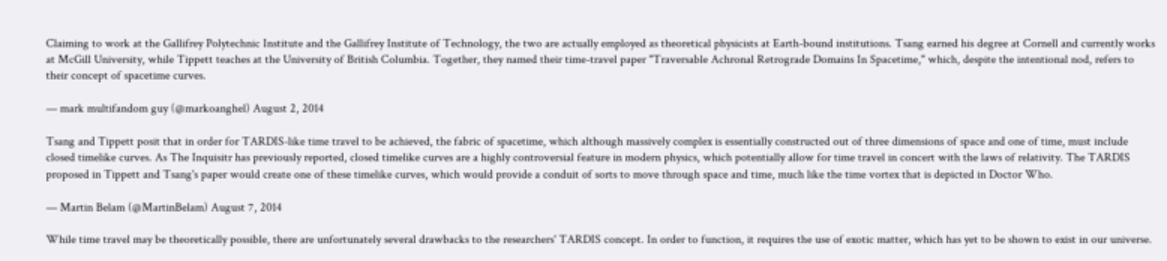Claiming to work at the Gallifrey Polytechnic Institute and the Gallifrey Institute of Technology, the two are actually employed as theoretical physicists at Earth-bound institutions. Tsang earned his degree at Cornell and currently works at McGill University, while Tippett teaches at the University of British Columbia. Together, they named their time-travel paper "Traversable Achronal Retrograde Domains In Spacetime," which, despite the intentional nod, refers to their concept of spacetime curves.

— mark multifandom guy (@markoanghel) August 2, 2014

Tsang and Tippett posit that in order for TARDIS-like time travel to be achieved, the fabric of spacetime, which although massively complex is essentially constructed out of three dimensions of space and one of time, must include closed timelike curves. As The Inquisitr has previously reported, closed timelike curves are a highly controversial feature in modern physics, which potentially allow for time travel in concert with the laws of relativity. The TARDIS proposed in Tippett and Tsang's paper would create one of these timelike curves, which would provide a conduit of sorts to move through space and time, much like the time vortex that is depicted in Doctor Who.

— Martin Belam (@MartinBelam) August 7, 2014

While time travel may be theoretically possible, there are unfortunately several drawbacks to the researchers' TARDIS concept. In order to function, it requires the use of exotic matter, which has yet to be shown to exist in our universe.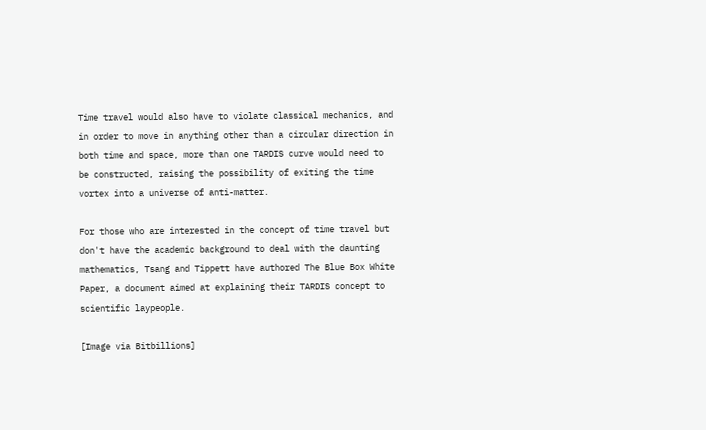Time travel would also have to violate classical mechanics, and in order to move in anything other than a circular direction in both time and space, more than one TARDIS curve would need to be constructed, raising the possibility of exiting the time vortex into a universe of anti-matter.

For those who are interested in the concept of time travel but don't have the academic background to deal with the daunting mathematics, Tsang and Tippett have authored The Blue Box White Paper, a document aimed at explaining their TARDIS concept to scientific laypeople.

[Image via Bitbillions]